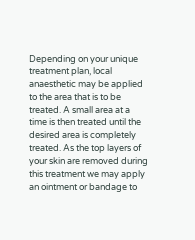Depending on your unique treatment plan, local anaesthetic may be applied to the area that is to be treated. A small area at a time is then treated until the desired area is completely treated. As the top layers of your skin are removed during this treatment we may apply an ointment or bandage to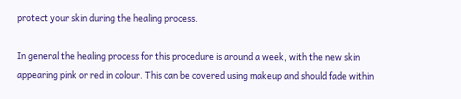protect your skin during the healing process.

In general the healing process for this procedure is around a week, with the new skin appearing pink or red in colour. This can be covered using makeup and should fade within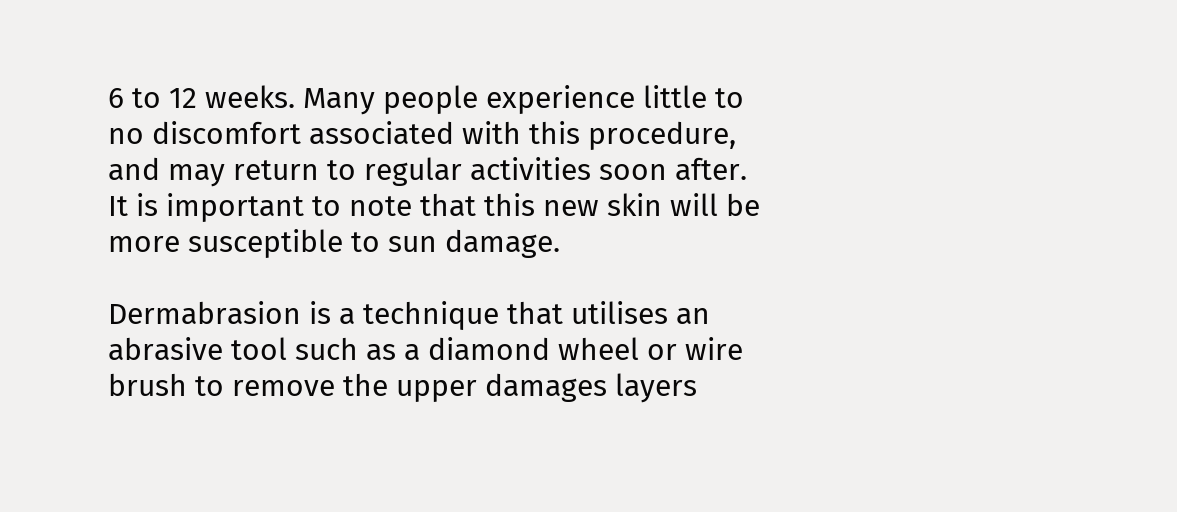6 to 12 weeks. Many people experience little to no discomfort associated with this procedure, and may return to regular activities soon after. It is important to note that this new skin will be more susceptible to sun damage.

Dermabrasion is a technique that utilises an abrasive tool such as a diamond wheel or wire brush to remove the upper damages layers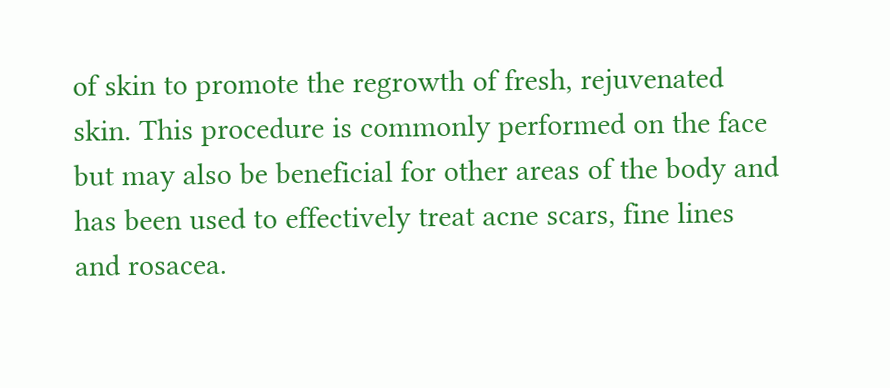of skin to promote the regrowth of fresh, rejuvenated skin. This procedure is commonly performed on the face but may also be beneficial for other areas of the body and has been used to effectively treat acne scars, fine lines and rosacea.